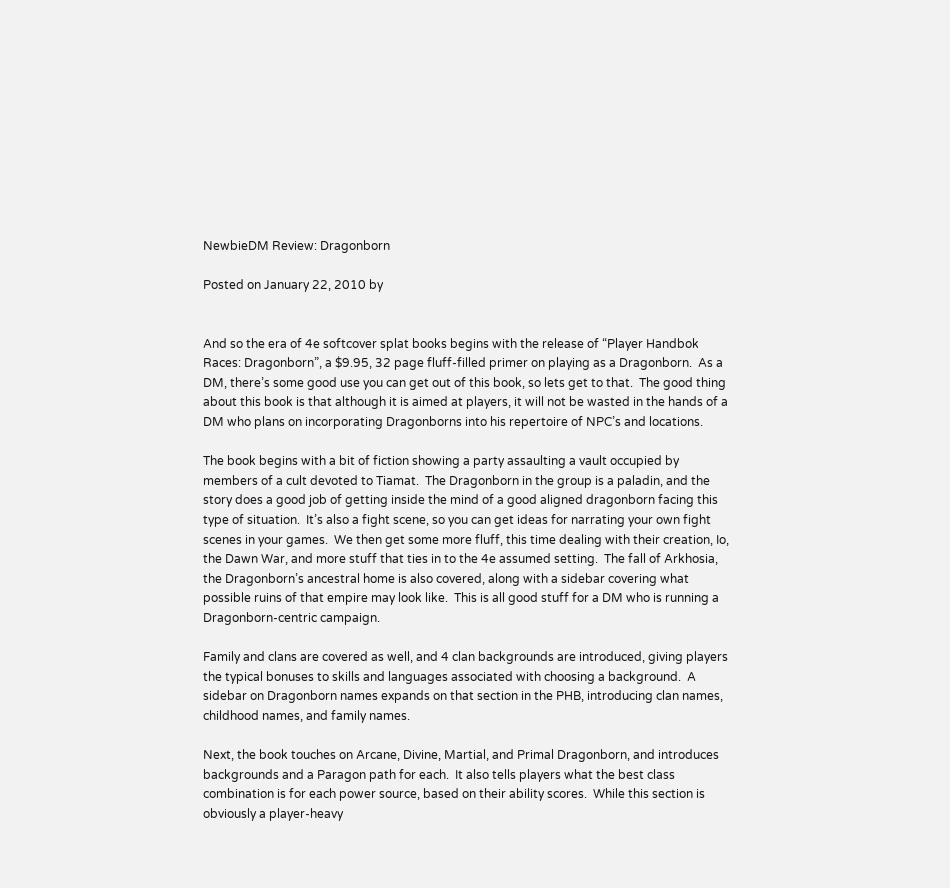NewbieDM Review: Dragonborn

Posted on January 22, 2010 by


And so the era of 4e softcover splat books begins with the release of “Player Handbok Races: Dragonborn”, a $9.95, 32 page fluff-filled primer on playing as a Dragonborn.  As a DM, there’s some good use you can get out of this book, so lets get to that.  The good thing about this book is that although it is aimed at players, it will not be wasted in the hands of a DM who plans on incorporating Dragonborns into his repertoire of NPC’s and locations.

The book begins with a bit of fiction showing a party assaulting a vault occupied by members of a cult devoted to Tiamat.  The Dragonborn in the group is a paladin, and the story does a good job of getting inside the mind of a good aligned dragonborn facing this type of situation.  It’s also a fight scene, so you can get ideas for narrating your own fight scenes in your games.  We then get some more fluff, this time dealing with their creation, Io, the Dawn War, and more stuff that ties in to the 4e assumed setting.  The fall of Arkhosia, the Dragonborn’s ancestral home is also covered, along with a sidebar covering what possible ruins of that empire may look like.  This is all good stuff for a DM who is running a Dragonborn-centric campaign.

Family and clans are covered as well, and 4 clan backgrounds are introduced, giving players the typical bonuses to skills and languages associated with choosing a background.  A sidebar on Dragonborn names expands on that section in the PHB, introducing clan names, childhood names, and family names.

Next, the book touches on Arcane, Divine, Martial, and Primal Dragonborn, and introduces backgrounds and a Paragon path for each.  It also tells players what the best class combination is for each power source, based on their ability scores.  While this section is obviously a player-heavy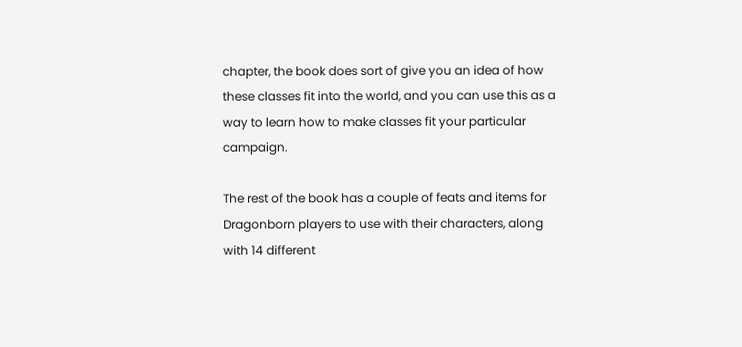chapter, the book does sort of give you an idea of how these classes fit into the world, and you can use this as a way to learn how to make classes fit your particular campaign.

The rest of the book has a couple of feats and items for Dragonborn players to use with their characters, along with 14 different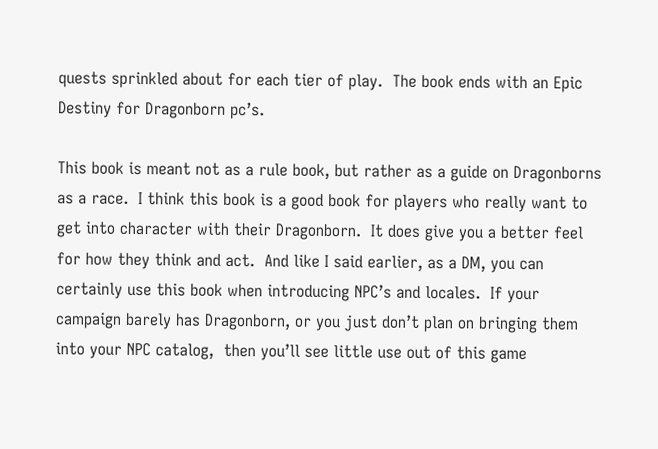quests sprinkled about for each tier of play.  The book ends with an Epic Destiny for Dragonborn pc’s.

This book is meant not as a rule book, but rather as a guide on Dragonborns as a race.  I think this book is a good book for players who really want to get into character with their Dragonborn.  It does give you a better feel for how they think and act.  And like I said earlier, as a DM, you can certainly use this book when introducing NPC’s and locales.  If your campaign barely has Dragonborn, or you just don’t plan on bringing them into your NPC catalog,  then you’ll see little use out of this game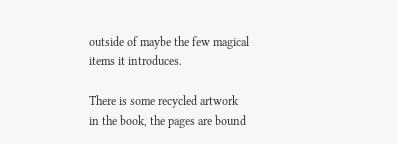outside of maybe the few magical items it introduces.

There is some recycled artwork in the book, the pages are bound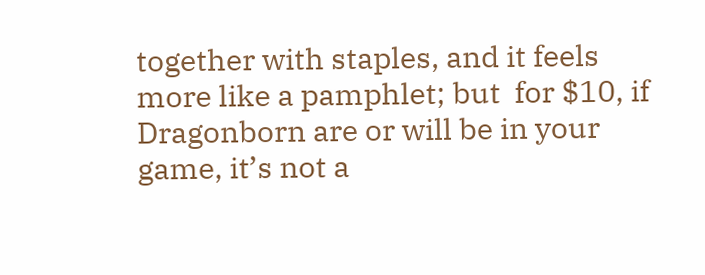together with staples, and it feels more like a pamphlet; but  for $10, if Dragonborn are or will be in your game, it’s not a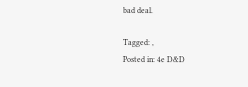bad deal.

Tagged: ,
Posted in: 4e D&D